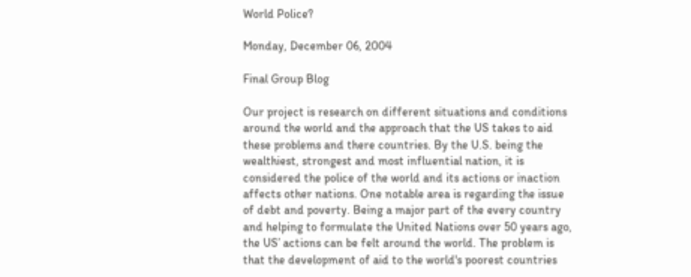World Police?

Monday, December 06, 2004

Final Group Blog

Our project is research on different situations and conditions around the world and the approach that the US takes to aid these problems and there countries. By the U.S. being the wealthiest, strongest and most influential nation, it is considered the police of the world and its actions or inaction affects other nations. One notable area is regarding the issue of debt and poverty. Being a major part of the every country and helping to formulate the United Nations over 50 years ago, the US’ actions can be felt around the world. The problem is that the development of aid to the world's poorest countries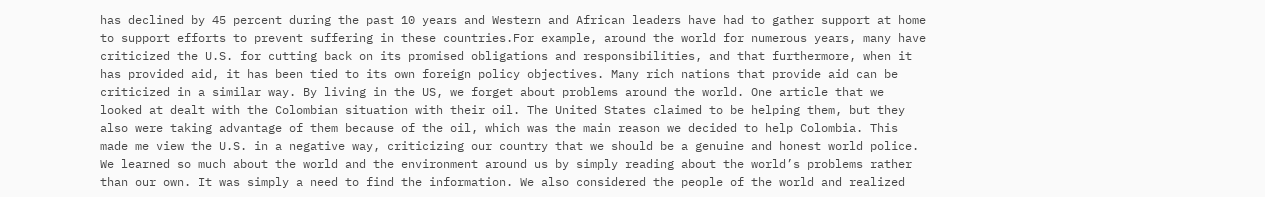has declined by 45 percent during the past 10 years and Western and African leaders have had to gather support at home to support efforts to prevent suffering in these countries.For example, around the world for numerous years, many have criticized the U.S. for cutting back on its promised obligations and responsibilities, and that furthermore, when it has provided aid, it has been tied to its own foreign policy objectives. Many rich nations that provide aid can be criticized in a similar way. By living in the US, we forget about problems around the world. One article that we looked at dealt with the Colombian situation with their oil. The United States claimed to be helping them, but they also were taking advantage of them because of the oil, which was the main reason we decided to help Colombia. This made me view the U.S. in a negative way, criticizing our country that we should be a genuine and honest world police. We learned so much about the world and the environment around us by simply reading about the world’s problems rather than our own. It was simply a need to find the information. We also considered the people of the world and realized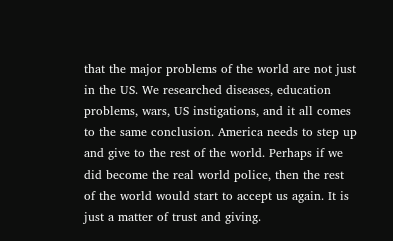that the major problems of the world are not just in the US. We researched diseases, education problems, wars, US instigations, and it all comes to the same conclusion. America needs to step up and give to the rest of the world. Perhaps if we did become the real world police, then the rest of the world would start to accept us again. It is just a matter of trust and giving.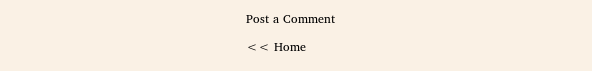Post a Comment

<< Home